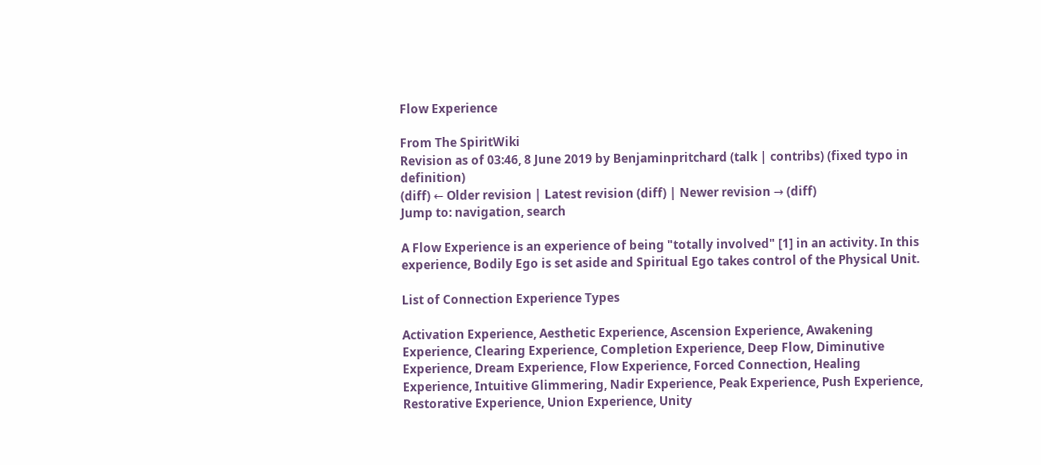Flow Experience

From The SpiritWiki
Revision as of 03:46, 8 June 2019 by Benjaminpritchard (talk | contribs) (fixed typo in definition)
(diff) ← Older revision | Latest revision (diff) | Newer revision → (diff)
Jump to: navigation, search

A Flow Experience is an experience of being "totally involved" [1] in an activity. In this experience, Bodily Ego is set aside and Spiritual Ego takes control of the Physical Unit.

List of Connection Experience Types

Activation Experience, Aesthetic Experience, Ascension Experience, Awakening Experience, Clearing Experience, Completion Experience, Deep Flow, Diminutive Experience, Dream Experience, Flow Experience, Forced Connection, Healing Experience, Intuitive Glimmering, Nadir Experience, Peak Experience, Push Experience, Restorative Experience, Union Experience, Unity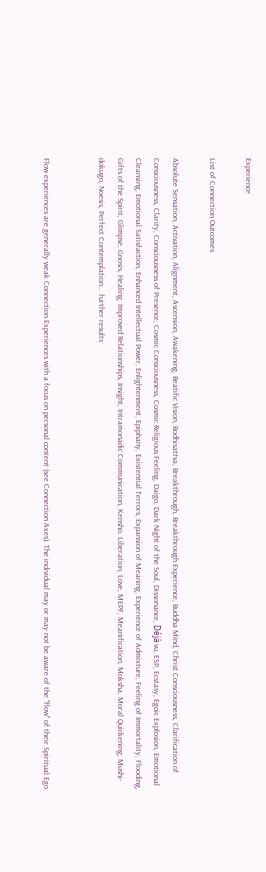Experience

List of Connection Outcomes

Absolute Sensation, Activation, Alignment, Ascension, Awakening, Beatific Vision, Bodhisattva, Breakthrough, Breakthrough Experience, Buddha Mind, Christ Consciousness, Clarification of Consciousness, Clarity, Consciousness of Presence, Cosmic Consciousness, Cosmic Religious Feeling, Daigo, Dark Night of the Soul, Dissonance, Déjà vu, ESP, Ecstasy, Egoic Explosion, Emotional Cleansing, Emotional Satisfaction, Enhanced Intellectual Power, Enlightenment, Epiphany, Existential Terrors, Expansion of Meaning, Experience of Admixture, Feeling of Immortality, Flooding, Gifts of the Spirit, Glimpse, Gnosis, Healing, Improved Relationships, Insight, Intramonadic Communication, Kensho, Liberation, Love, MEPF, Meanification, Moksha, Moral Quickening, Mushi-dokugo, Noesis, Perfect Contemplation... further results


Flow experiences are generally weak Connection Experiences with a focus on personal content (see Connection Axes). The individual may or may not be aware of the "flow" of their Spiritual Ego.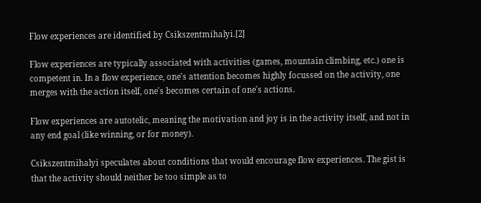Flow experiences are identified by Csikszentmihalyi.[2]

Flow experiences are typically associated with activities (games, mountain climbing, etc.) one is competent in. In a flow experience, one's attention becomes highly focussed on the activity, one merges with the action itself, one's becomes certain of one's actions.

Flow experiences are autotelic, meaning the motivation and joy is in the activity itself, and not in any end goal (like winning, or for money).

Csikszentmihalyi speculates about conditions that would encourage flow experiences. The gist is that the activity should neither be too simple as to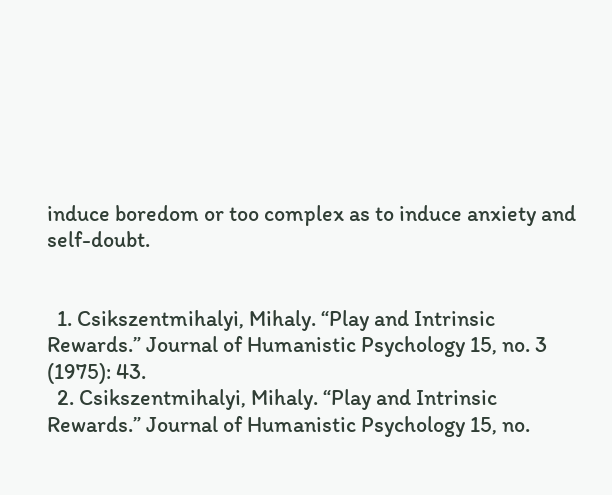induce boredom or too complex as to induce anxiety and self-doubt.


  1. Csikszentmihalyi, Mihaly. “Play and Intrinsic Rewards.” Journal of Humanistic Psychology 15, no. 3 (1975): 43.
  2. Csikszentmihalyi, Mihaly. “Play and Intrinsic Rewards.” Journal of Humanistic Psychology 15, no.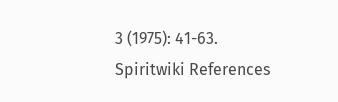3 (1975): 41-63.
Spiritwiki References